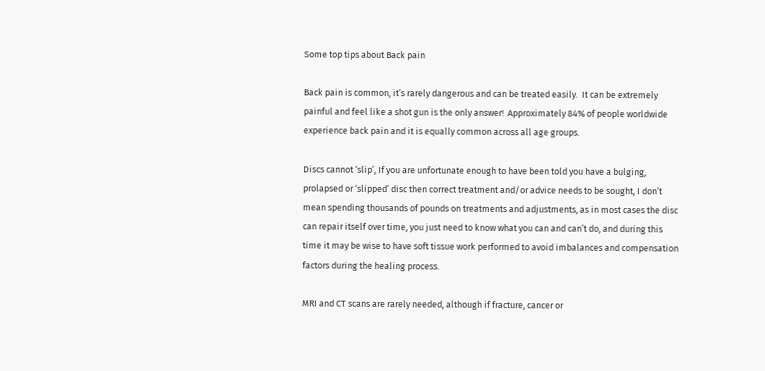Some top tips about Back pain

Back pain is common, it’s rarely dangerous and can be treated easily.  It can be extremely painful and feel like a shot gun is the only answer!  Approximately 84% of people worldwide experience back pain and it is equally common across all age groups.

Discs cannot ‘slip’, If you are unfortunate enough to have been told you have a bulging, prolapsed or ‘slipped’ disc then correct treatment and/or advice needs to be sought, I don’t mean spending thousands of pounds on treatments and adjustments, as in most cases the disc can repair itself over time, you just need to know what you can and can’t do, and during this time it may be wise to have soft tissue work performed to avoid imbalances and compensation factors during the healing process.

MRI and CT scans are rarely needed, although if fracture, cancer or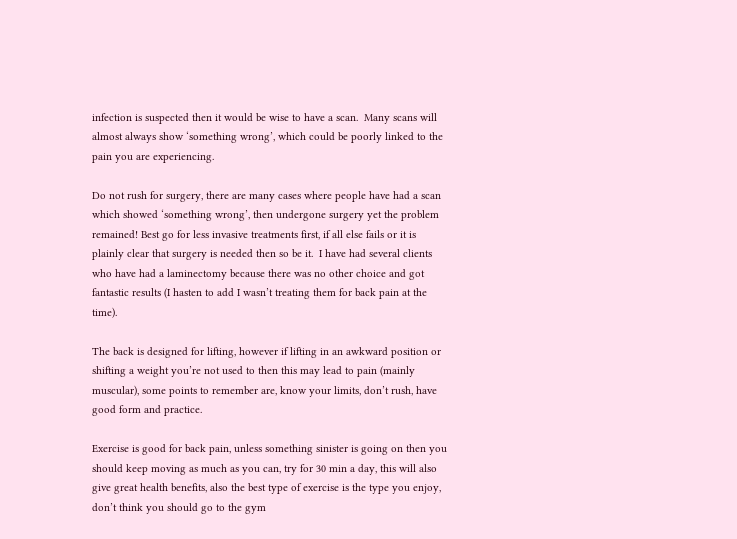infection is suspected then it would be wise to have a scan.  Many scans will almost always show ‘something wrong’, which could be poorly linked to the pain you are experiencing.

Do not rush for surgery, there are many cases where people have had a scan which showed ‘something wrong’, then undergone surgery yet the problem remained! Best go for less invasive treatments first, if all else fails or it is plainly clear that surgery is needed then so be it.  I have had several clients who have had a laminectomy because there was no other choice and got fantastic results (I hasten to add I wasn’t treating them for back pain at the time).

The back is designed for lifting, however if lifting in an awkward position or shifting a weight you’re not used to then this may lead to pain (mainly muscular), some points to remember are, know your limits, don’t rush, have good form and practice.

Exercise is good for back pain, unless something sinister is going on then you should keep moving as much as you can, try for 30 min a day, this will also give great health benefits, also the best type of exercise is the type you enjoy, don’t think you should go to the gym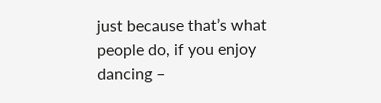just because that’s what people do, if you enjoy dancing –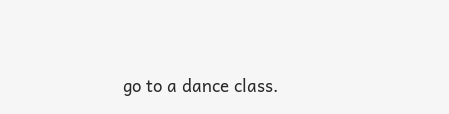go to a dance class.